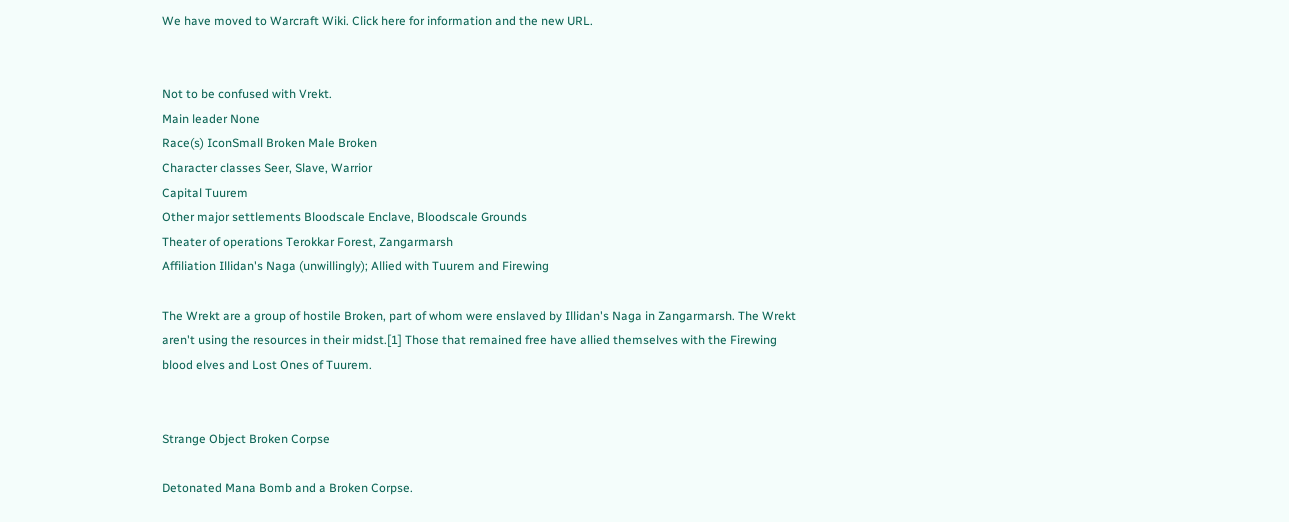We have moved to Warcraft Wiki. Click here for information and the new URL.


Not to be confused with Vrekt.
Main leader None
Race(s) IconSmall Broken Male Broken
Character classes Seer, Slave, Warrior
Capital Tuurem
Other major settlements Bloodscale Enclave, Bloodscale Grounds
Theater of operations Terokkar Forest, Zangarmarsh
Affiliation Illidan's Naga (unwillingly); Allied with Tuurem and Firewing

The Wrekt are a group of hostile Broken, part of whom were enslaved by Illidan's Naga in Zangarmarsh. The Wrekt aren't using the resources in their midst.[1] Those that remained free have allied themselves with the Firewing blood elves and Lost Ones of Tuurem.


Strange Object Broken Corpse

Detonated Mana Bomb and a Broken Corpse.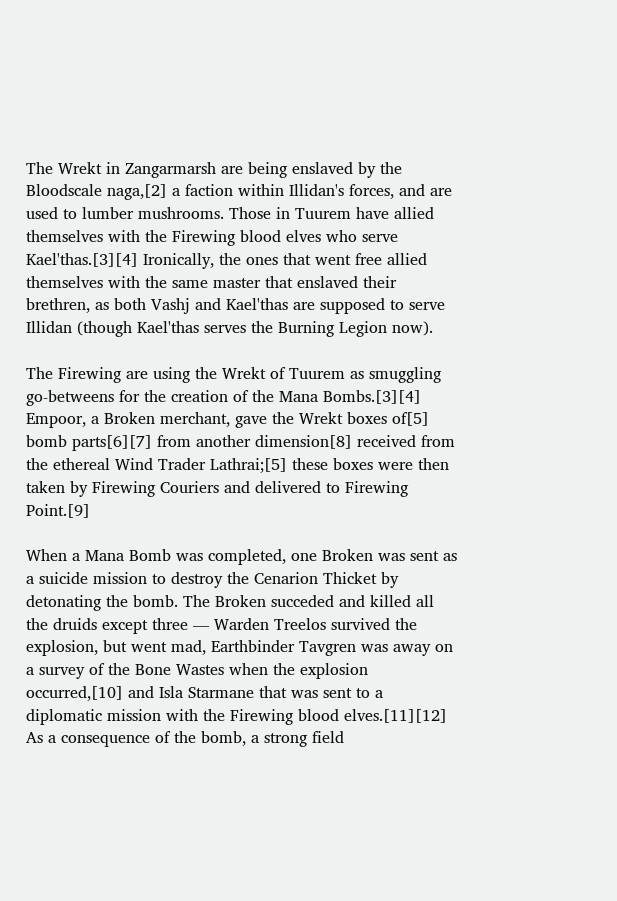The Wrekt in Zangarmarsh are being enslaved by the Bloodscale naga,[2] a faction within Illidan's forces, and are used to lumber mushrooms. Those in Tuurem have allied themselves with the Firewing blood elves who serve Kael'thas.[3][4] Ironically, the ones that went free allied themselves with the same master that enslaved their brethren, as both Vashj and Kael'thas are supposed to serve Illidan (though Kael'thas serves the Burning Legion now).

The Firewing are using the Wrekt of Tuurem as smuggling go-betweens for the creation of the Mana Bombs.[3][4] Empoor, a Broken merchant, gave the Wrekt boxes of[5] bomb parts[6][7] from another dimension[8] received from the ethereal Wind Trader Lathrai;[5] these boxes were then taken by Firewing Couriers and delivered to Firewing Point.[9]

When a Mana Bomb was completed, one Broken was sent as a suicide mission to destroy the Cenarion Thicket by detonating the bomb. The Broken succeded and killed all the druids except three — Warden Treelos survived the explosion, but went mad, Earthbinder Tavgren was away on a survey of the Bone Wastes when the explosion occurred,[10] and Isla Starmane that was sent to a diplomatic mission with the Firewing blood elves.[11][12] As a consequence of the bomb, a strong field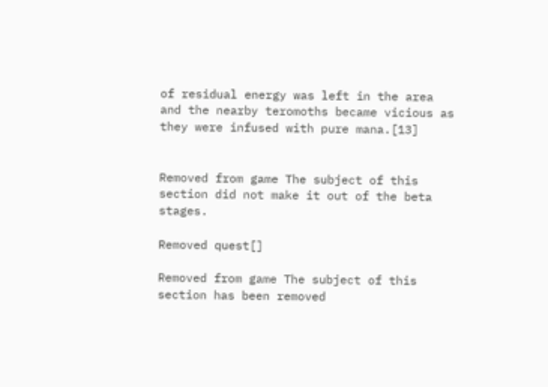of residual energy was left in the area and the nearby teromoths became vicious as they were infused with pure mana.[13]


Removed from game The subject of this section did not make it out of the beta stages.

Removed quest[]

Removed from game The subject of this section has been removed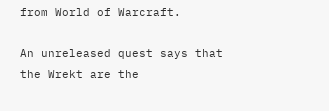from World of Warcraft.

An unreleased quest says that the Wrekt are the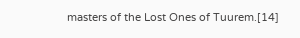masters of the Lost Ones of Tuurem.[14]